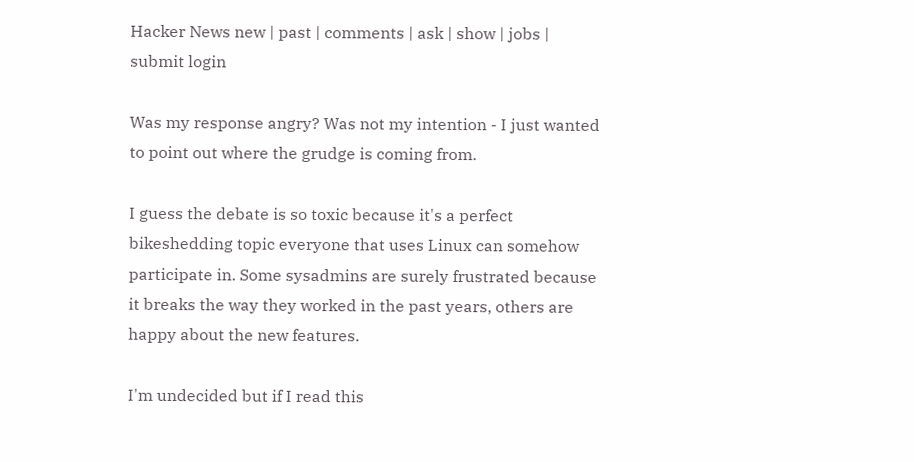Hacker News new | past | comments | ask | show | jobs | submit login

Was my response angry? Was not my intention - I just wanted to point out where the grudge is coming from.

I guess the debate is so toxic because it's a perfect bikeshedding topic everyone that uses Linux can somehow participate in. Some sysadmins are surely frustrated because it breaks the way they worked in the past years, others are happy about the new features.

I'm undecided but if I read this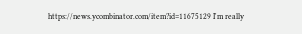https://news.ycombinator.com/item?id=11675129 I'm really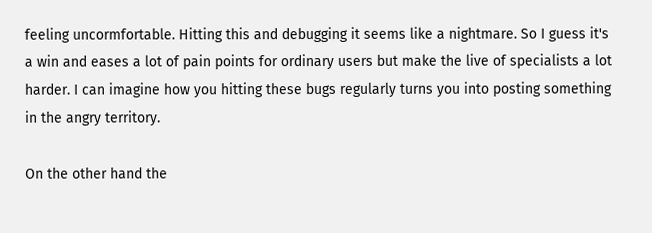feeling uncormfortable. Hitting this and debugging it seems like a nightmare. So I guess it's a win and eases a lot of pain points for ordinary users but make the live of specialists a lot harder. I can imagine how you hitting these bugs regularly turns you into posting something in the angry territory.

On the other hand the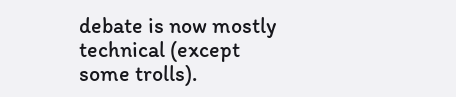debate is now mostly technical (except some trolls).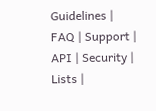Guidelines | FAQ | Support | API | Security | Lists |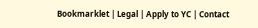Bookmarklet | Legal | Apply to YC | Contact